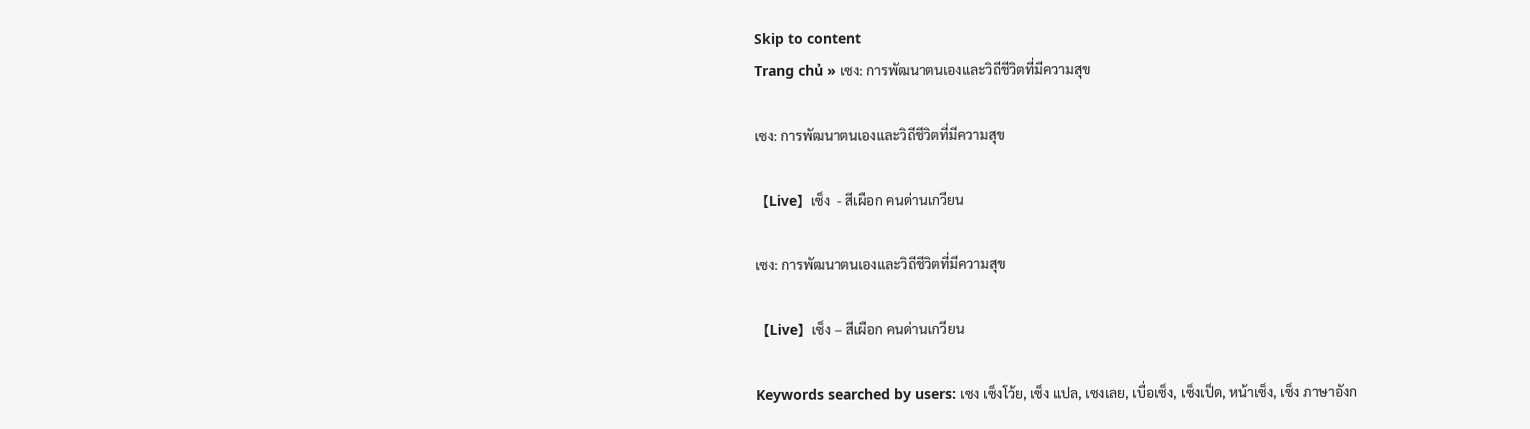Skip to content
Trang chủ » เซง: การพัฒนาตนเองและวิถีชีวิตที่มีความสุข

เซง: การพัฒนาตนเองและวิถีชีวิตที่มีความสุข

【Live】เซ็ง  - สีเผือก คนด่านเกวียน

เซง: การพัฒนาตนเองและวิถีชีวิตที่มีความสุข

【Live】เซ็ง – สีเผือก คนด่านเกวียน

Keywords searched by users: เซง เซ็งโว้ย, เซ็ง แปล, เซงเลย, เบื่อเซ็ง, เซ็งเป็ด, หน้าเซ็ง, เซ็ง ภาษาอังก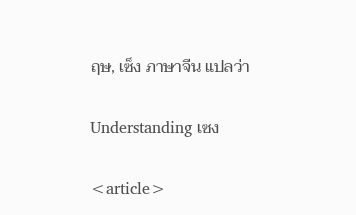ฤษ, เซ็ง ภาษาจีน แปลว่า

Understanding เซง

<article>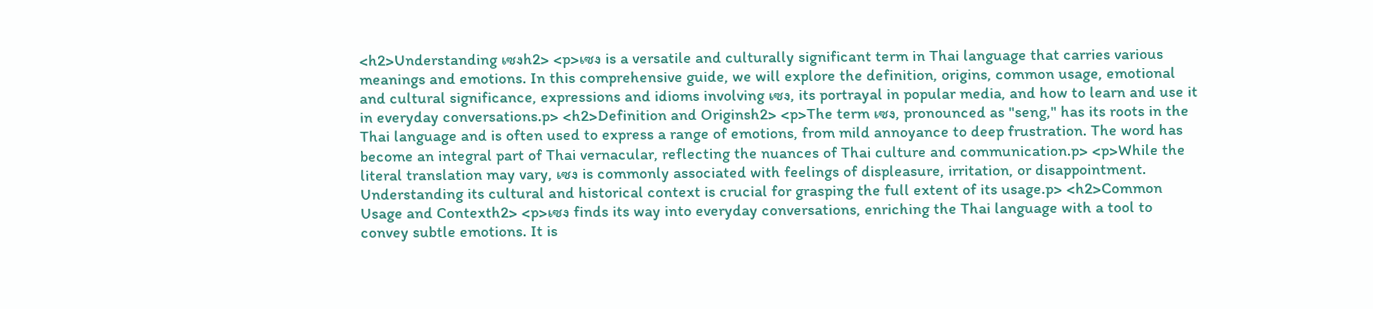<h2>Understanding เซงh2> <p>เซง is a versatile and culturally significant term in Thai language that carries various meanings and emotions. In this comprehensive guide, we will explore the definition, origins, common usage, emotional and cultural significance, expressions and idioms involving เซง, its portrayal in popular media, and how to learn and use it in everyday conversations.p> <h2>Definition and Originsh2> <p>The term เซง, pronounced as "seng," has its roots in the Thai language and is often used to express a range of emotions, from mild annoyance to deep frustration. The word has become an integral part of Thai vernacular, reflecting the nuances of Thai culture and communication.p> <p>While the literal translation may vary, เซง is commonly associated with feelings of displeasure, irritation, or disappointment. Understanding its cultural and historical context is crucial for grasping the full extent of its usage.p> <h2>Common Usage and Contexth2> <p>เซง finds its way into everyday conversations, enriching the Thai language with a tool to convey subtle emotions. It is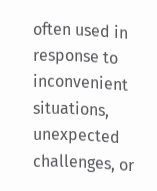often used in response to inconvenient situations, unexpected challenges, or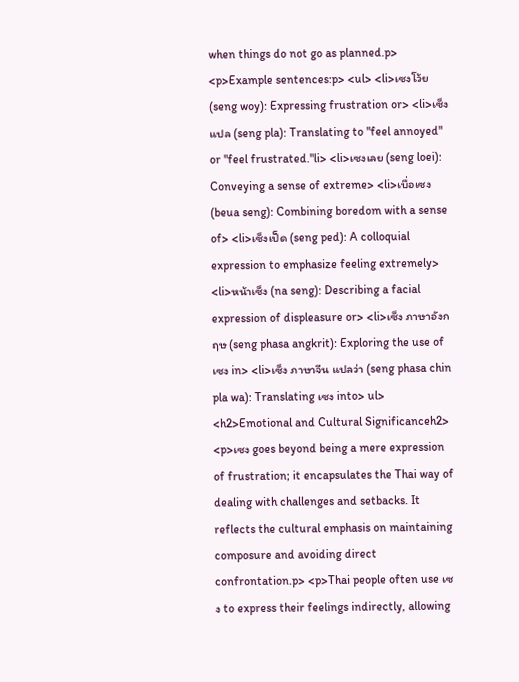when things do not go as planned.p> <p>Example sentences:p> <ul> <li>เซงโว้ย (seng woy): Expressing frustration or> <li>เซ็ง แปล (seng pla): Translating to "feel annoyed" or "feel frustrated."li> <li>เซงเลย (seng loei): Conveying a sense of extreme> <li>เบื่อเซง (beua seng): Combining boredom with a sense of> <li>เซ็งเป็ด (seng ped): A colloquial expression to emphasize feeling extremely> <li>หน้าเซ็ง (na seng): Describing a facial expression of displeasure or> <li>เซ็ง ภาษาอังกฤษ (seng phasa angkrit): Exploring the use of เซง in> <li>เซ็ง ภาษาจีน แปลว่า (seng phasa chin pla wa): Translating เซง into> ul> <h2>Emotional and Cultural Significanceh2> <p>เซง goes beyond being a mere expression of frustration; it encapsulates the Thai way of dealing with challenges and setbacks. It reflects the cultural emphasis on maintaining composure and avoiding direct confrontation.p> <p>Thai people often use เซง to express their feelings indirectly, allowing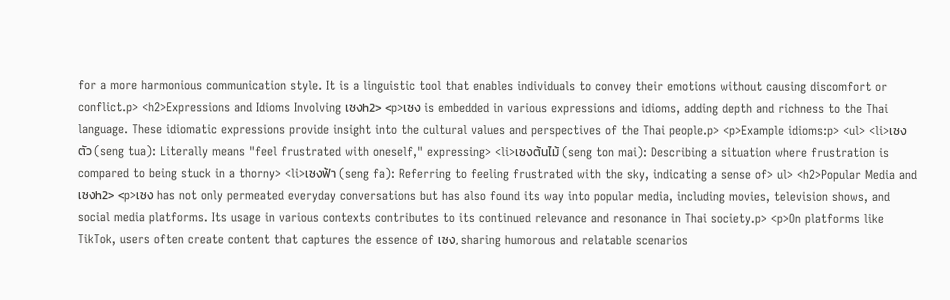for a more harmonious communication style. It is a linguistic tool that enables individuals to convey their emotions without causing discomfort or conflict.p> <h2>Expressions and Idioms Involving เซงh2> <p>เซง is embedded in various expressions and idioms, adding depth and richness to the Thai language. These idiomatic expressions provide insight into the cultural values and perspectives of the Thai people.p> <p>Example idioms:p> <ul> <li>เซงตัว (seng tua): Literally means "feel frustrated with oneself," expressing> <li>เซงต้นไม้ (seng ton mai): Describing a situation where frustration is compared to being stuck in a thorny> <li>เซงฟ้า (seng fa): Referring to feeling frustrated with the sky, indicating a sense of> ul> <h2>Popular Media and เซงh2> <p>เซง has not only permeated everyday conversations but has also found its way into popular media, including movies, television shows, and social media platforms. Its usage in various contexts contributes to its continued relevance and resonance in Thai society.p> <p>On platforms like TikTok, users often create content that captures the essence of เซง, sharing humorous and relatable scenarios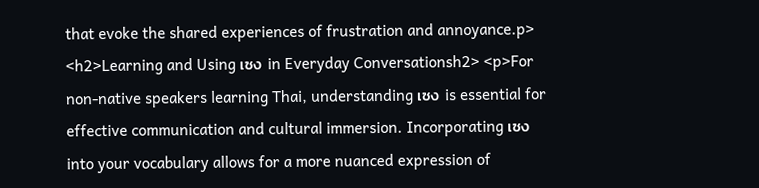that evoke the shared experiences of frustration and annoyance.p> <h2>Learning and Using เซง in Everyday Conversationsh2> <p>For non-native speakers learning Thai, understanding เซง is essential for effective communication and cultural immersion. Incorporating เซง into your vocabulary allows for a more nuanced expression of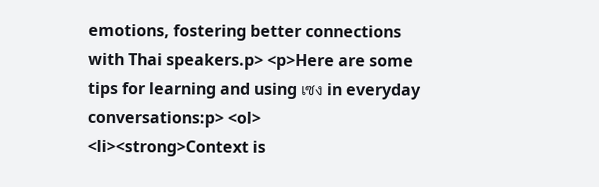emotions, fostering better connections with Thai speakers.p> <p>Here are some tips for learning and using เซง in everyday conversations:p> <ol> <li><strong>Context is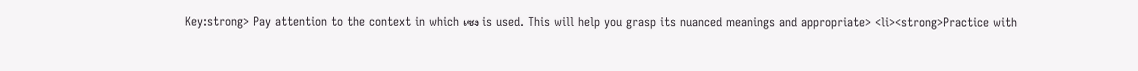Key:strong> Pay attention to the context in which เซง is used. This will help you grasp its nuanced meanings and appropriate> <li><strong>Practice with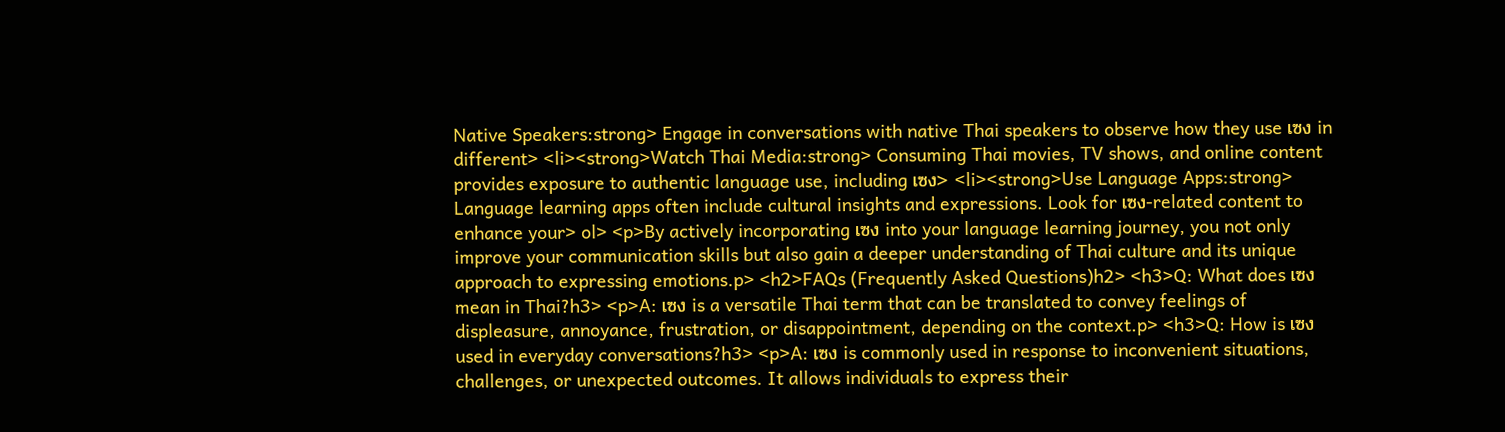Native Speakers:strong> Engage in conversations with native Thai speakers to observe how they use เซง in different> <li><strong>Watch Thai Media:strong> Consuming Thai movies, TV shows, and online content provides exposure to authentic language use, including เซง> <li><strong>Use Language Apps:strong> Language learning apps often include cultural insights and expressions. Look for เซง-related content to enhance your> ol> <p>By actively incorporating เซง into your language learning journey, you not only improve your communication skills but also gain a deeper understanding of Thai culture and its unique approach to expressing emotions.p> <h2>FAQs (Frequently Asked Questions)h2> <h3>Q: What does เซง mean in Thai?h3> <p>A: เซง is a versatile Thai term that can be translated to convey feelings of displeasure, annoyance, frustration, or disappointment, depending on the context.p> <h3>Q: How is เซง used in everyday conversations?h3> <p>A: เซง is commonly used in response to inconvenient situations, challenges, or unexpected outcomes. It allows individuals to express their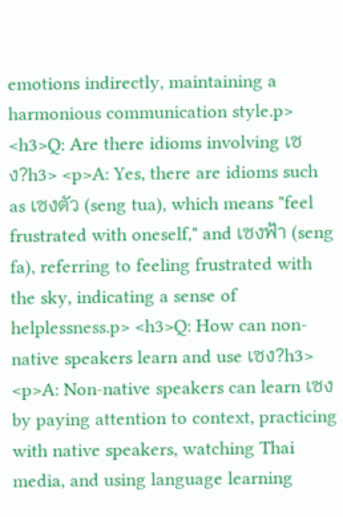emotions indirectly, maintaining a harmonious communication style.p> <h3>Q: Are there idioms involving เซง?h3> <p>A: Yes, there are idioms such as เซงตัว (seng tua), which means "feel frustrated with oneself," and เซงฟ้า (seng fa), referring to feeling frustrated with the sky, indicating a sense of helplessness.p> <h3>Q: How can non-native speakers learn and use เซง?h3> <p>A: Non-native speakers can learn เซง by paying attention to context, practicing with native speakers, watching Thai media, and using language learning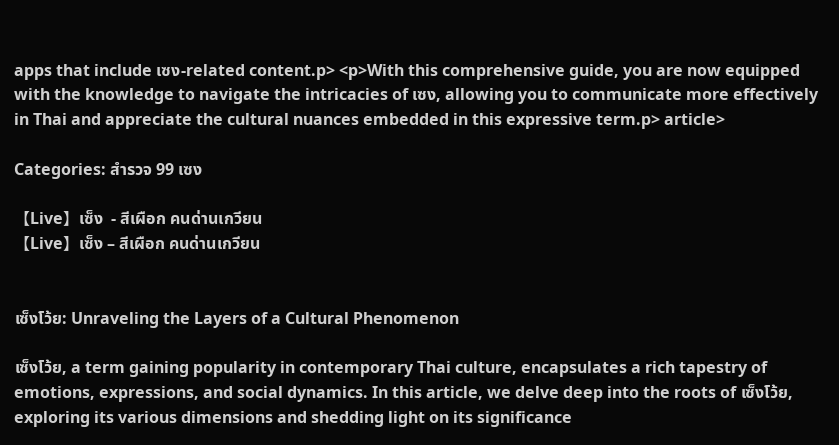apps that include เซง-related content.p> <p>With this comprehensive guide, you are now equipped with the knowledge to navigate the intricacies of เซง, allowing you to communicate more effectively in Thai and appreciate the cultural nuances embedded in this expressive term.p> article>

Categories: สำรวจ 99 เซง

【Live】เซ็ง  - สีเผือก คนด่านเกวียน
【Live】เซ็ง – สีเผือก คนด่านเกวียน


เซ็งโว้ย: Unraveling the Layers of a Cultural Phenomenon

เซ็งโว้ย, a term gaining popularity in contemporary Thai culture, encapsulates a rich tapestry of emotions, expressions, and social dynamics. In this article, we delve deep into the roots of เซ็งโว้ย, exploring its various dimensions and shedding light on its significance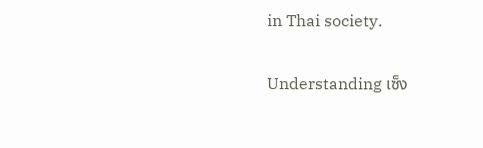in Thai society.

Understanding เซ็ง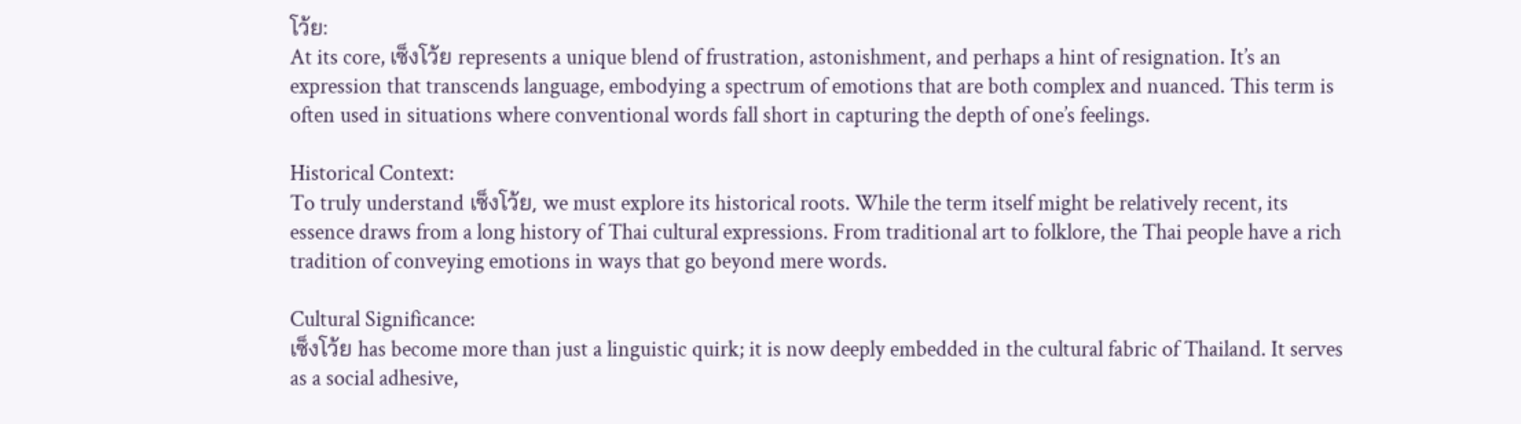โว้ย:
At its core, เซ็งโว้ย represents a unique blend of frustration, astonishment, and perhaps a hint of resignation. It’s an expression that transcends language, embodying a spectrum of emotions that are both complex and nuanced. This term is often used in situations where conventional words fall short in capturing the depth of one’s feelings.

Historical Context:
To truly understand เซ็งโว้ย, we must explore its historical roots. While the term itself might be relatively recent, its essence draws from a long history of Thai cultural expressions. From traditional art to folklore, the Thai people have a rich tradition of conveying emotions in ways that go beyond mere words.

Cultural Significance:
เซ็งโว้ย has become more than just a linguistic quirk; it is now deeply embedded in the cultural fabric of Thailand. It serves as a social adhesive,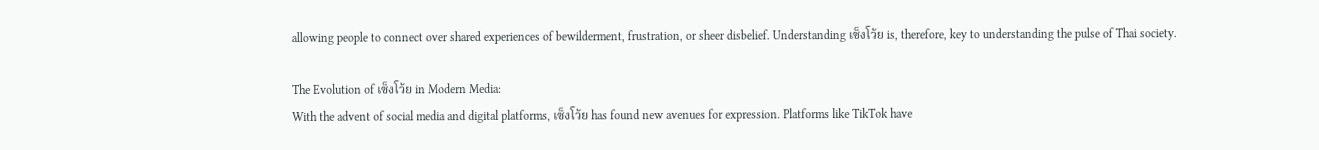allowing people to connect over shared experiences of bewilderment, frustration, or sheer disbelief. Understanding เซ็งโว้ย is, therefore, key to understanding the pulse of Thai society.

The Evolution of เซ็งโว้ย in Modern Media:
With the advent of social media and digital platforms, เซ็งโว้ย has found new avenues for expression. Platforms like TikTok have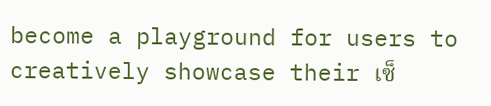become a playground for users to creatively showcase their เซ็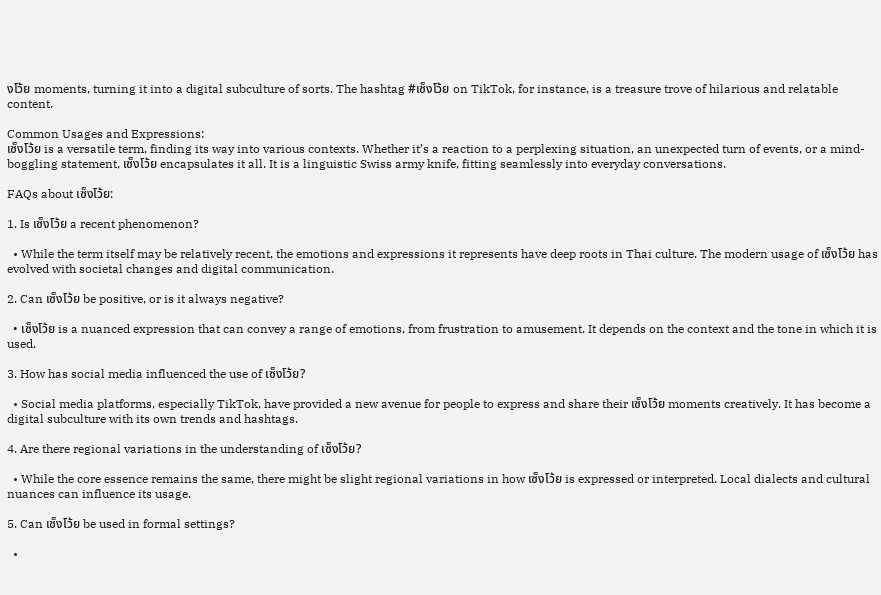งโว้ย moments, turning it into a digital subculture of sorts. The hashtag #เซ็งโว้ย on TikTok, for instance, is a treasure trove of hilarious and relatable content.

Common Usages and Expressions:
เซ็งโว้ย is a versatile term, finding its way into various contexts. Whether it’s a reaction to a perplexing situation, an unexpected turn of events, or a mind-boggling statement, เซ็งโว้ย encapsulates it all. It is a linguistic Swiss army knife, fitting seamlessly into everyday conversations.

FAQs about เซ็งโว้ย:

1. Is เซ็งโว้ย a recent phenomenon?

  • While the term itself may be relatively recent, the emotions and expressions it represents have deep roots in Thai culture. The modern usage of เซ็งโว้ย has evolved with societal changes and digital communication.

2. Can เซ็งโว้ย be positive, or is it always negative?

  • เซ็งโว้ย is a nuanced expression that can convey a range of emotions, from frustration to amusement. It depends on the context and the tone in which it is used.

3. How has social media influenced the use of เซ็งโว้ย?

  • Social media platforms, especially TikTok, have provided a new avenue for people to express and share their เซ็งโว้ย moments creatively. It has become a digital subculture with its own trends and hashtags.

4. Are there regional variations in the understanding of เซ็งโว้ย?

  • While the core essence remains the same, there might be slight regional variations in how เซ็งโว้ย is expressed or interpreted. Local dialects and cultural nuances can influence its usage.

5. Can เซ็งโว้ย be used in formal settings?

  •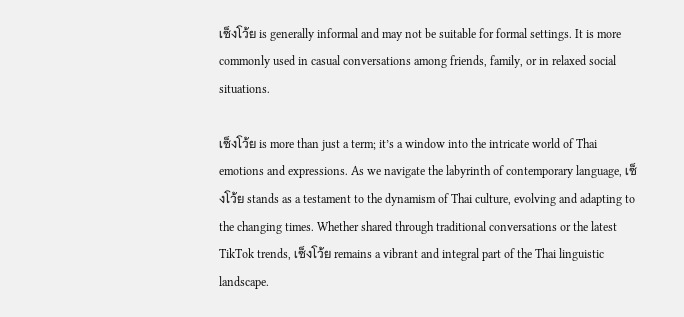เซ็งโว้ย is generally informal and may not be suitable for formal settings. It is more commonly used in casual conversations among friends, family, or in relaxed social situations.

เซ็งโว้ย is more than just a term; it’s a window into the intricate world of Thai emotions and expressions. As we navigate the labyrinth of contemporary language, เซ็งโว้ย stands as a testament to the dynamism of Thai culture, evolving and adapting to the changing times. Whether shared through traditional conversations or the latest TikTok trends, เซ็งโว้ย remains a vibrant and integral part of the Thai linguistic landscape.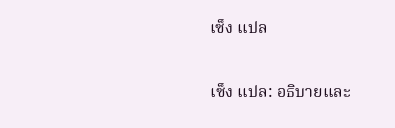เซ็ง แปล

เซ็ง แปล: อธิบายและ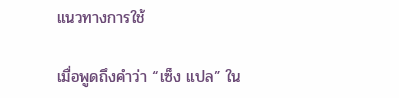แนวทางการใช้

เมื่อพูดถึงคำว่า “เซ็ง แปล” ใน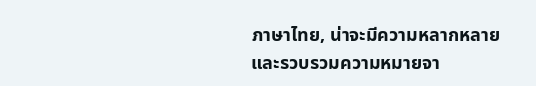ภาษาไทย, น่าจะมีความหลากหลายและรวบรวมความหมายจา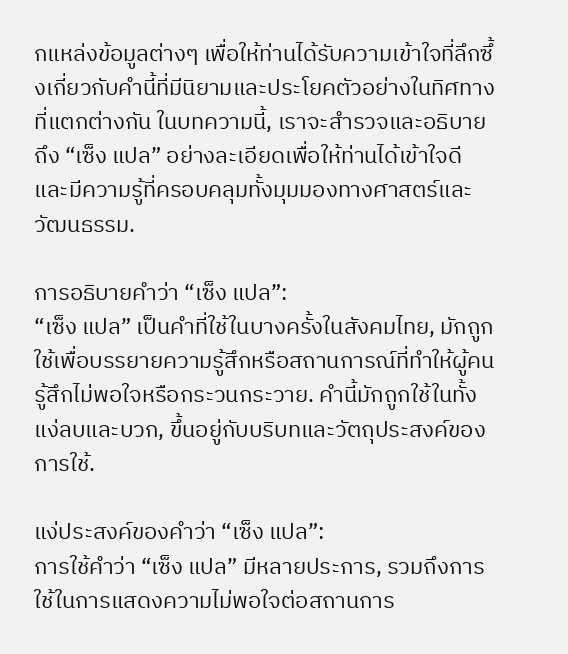กแหล่งข้อมูลต่างๆ เพื่อให้ท่านได้รับความเข้าใจที่ลึกซึ้งเกี่ยวกับคำนี้ที่มีนิยามและประโยคตัวอย่างในทิศทางที่แตกต่างกัน ในบทความนี้, เราจะสำรวจและอธิบายถึง “เซ็ง แปล” อย่างละเอียดเพื่อให้ท่านได้เข้าใจดีและมีความรู้ที่ครอบคลุมทั้งมุมมองทางศาสตร์และวัฒนธรรม.

การอธิบายคำว่า “เซ็ง แปล”:
“เซ็ง แปล” เป็นคำที่ใช้ในบางครั้งในสังคมไทย, มักถูกใช้เพื่อบรรยายความรู้สึกหรือสถานการณ์ที่ทำให้ผู้คนรู้สึกไม่พอใจหรือกระวนกระวาย. คำนี้มักถูกใช้ในทั้งแง่ลบและบวก, ขึ้นอยู่กับบริบทและวัตถุประสงค์ของการใช้.

แง่ประสงค์ของคำว่า “เซ็ง แปล”:
การใช้คำว่า “เซ็ง แปล” มีหลายประการ, รวมถึงการใช้ในการแสดงความไม่พอใจต่อสถานการ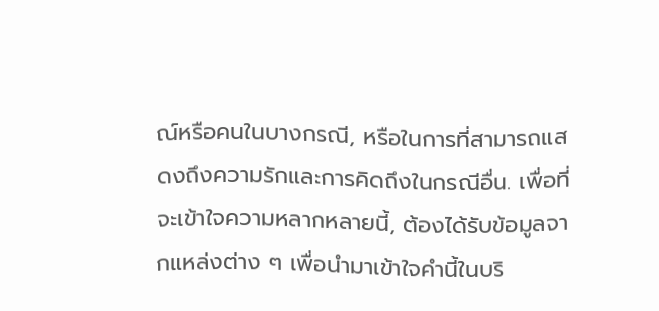ณ์หรือคนในบางกรณี, หรือในการที่สามารถแสดงถึงความรักและการคิดถึงในกรณีอื่น. เพื่อที่จะเข้าใจความหลากหลายนี้, ต้องได้รับข้อมูลจากแหล่งต่าง ๆ เพื่อนำมาเข้าใจคำนี้ในบริ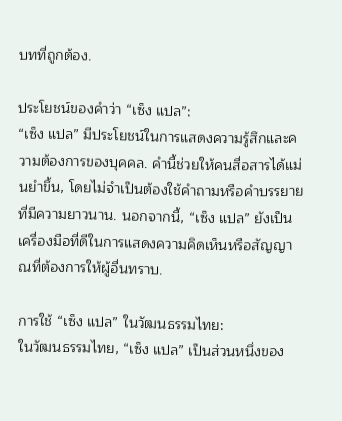บทที่ถูกต้อง.

ประโยชน์ของคำว่า “เซ็ง แปล”:
“เซ็ง แปล” มีประโยชน์ในการแสดงความรู้สึกและความต้องการของบุคคล. คำนี้ช่วยให้คนสื่อสารได้แม่นยำขึ้น, โดยไม่จำเป็นต้องใช้คำถามหรือคำบรรยายที่มีความยาวนาน. นอกจากนี้, “เซ็ง แปล” ยังเป็นเครื่องมือที่ดีในการแสดงความคิดเห็นหรือสัญญาณที่ต้องการให้ผู้อื่นทราบ.

การใช้ “เซ็ง แปล” ในวัฒนธรรมไทย:
ในวัฒนธรรมไทย, “เซ็ง แปล” เป็นส่วนหนึ่งของ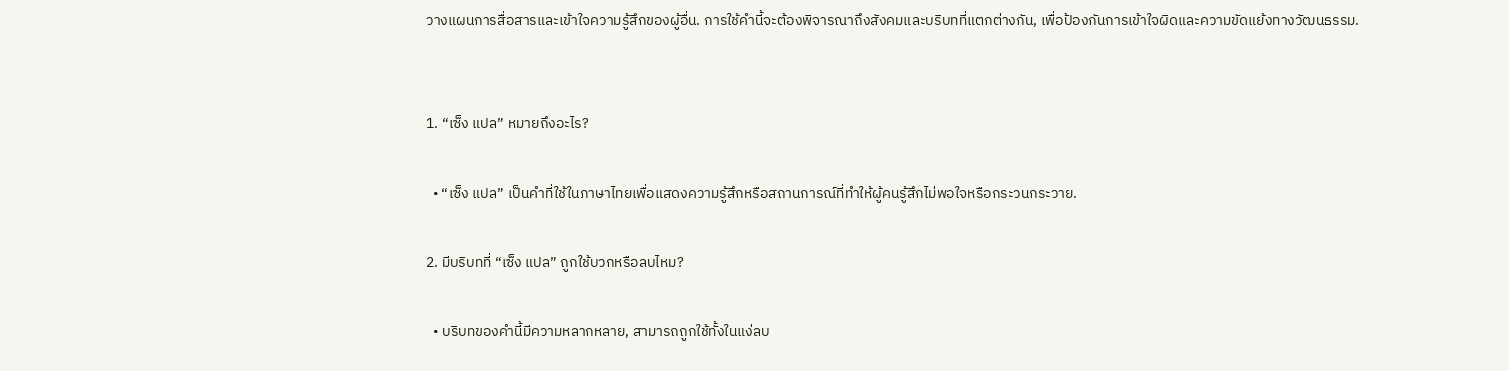วางแผนการสื่อสารและเข้าใจความรู้สึกของผู้อื่น. การใช้คำนี้จะต้องพิจารณาถึงสังคมและบริบทที่แตกต่างกัน, เพื่อป้องกันการเข้าใจผิดและความขัดแย้งทางวัฒนธรรม.


1. “เซ็ง แปล” หมายถึงอะไร?

  • “เซ็ง แปล” เป็นคำที่ใช้ในภาษาไทยเพื่อแสดงความรู้สึกหรือสถานการณ์ที่ทำให้ผู้คนรู้สึกไม่พอใจหรือกระวนกระวาย.

2. มีบริบทที่ “เซ็ง แปล” ถูกใช้บวกหรือลบไหม?

  • บริบทของคำนี้มีความหลากหลาย, สามารถถูกใช้ทั้งในแง่ลบ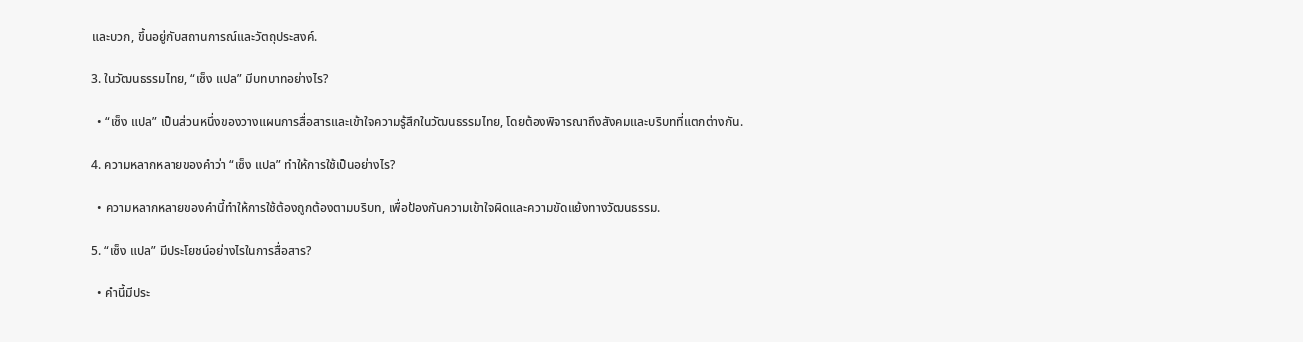และบวก, ขึ้นอยู่กับสถานการณ์และวัตถุประสงค์.

3. ในวัฒนธรรมไทย, “เซ็ง แปล” มีบทบาทอย่างไร?

  • “เซ็ง แปล” เป็นส่วนหนึ่งของวางแผนการสื่อสารและเข้าใจความรู้สึกในวัฒนธรรมไทย, โดยต้องพิจารณาถึงสังคมและบริบทที่แตกต่างกัน.

4. ความหลากหลายของคำว่า “เซ็ง แปล” ทำให้การใช้เป็นอย่างไร?

  • ความหลากหลายของคำนี้ทำให้การใช้ต้องถูกต้องตามบริบท, เพื่อป้องกันความเข้าใจผิดและความขัดแย้งทางวัฒนธรรม.

5. “เซ็ง แปล” มีประโยชน์อย่างไรในการสื่อสาร?

  • คำนี้มีประ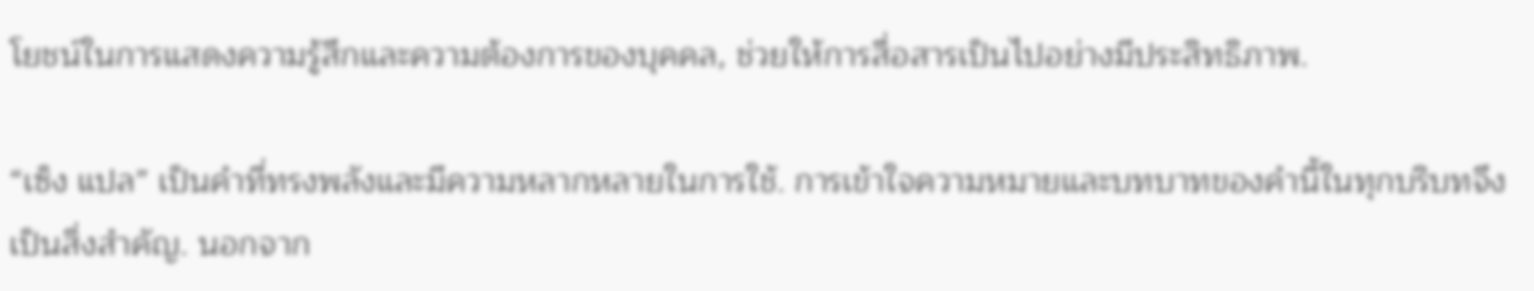โยชน์ในการแสดงความรู้สึกและความต้องการของบุคคล, ช่วยให้การสื่อสารเป็นไปอย่างมีประสิทธิภาพ.

“เซ็ง แปล” เป็นคำที่ทรงพลังและมีความหลากหลายในการใช้. การเข้าใจความหมายและบทบาทของคำนี้ในทุกบริบทจึงเป็นสิ่งสำคัญ. นอกจาก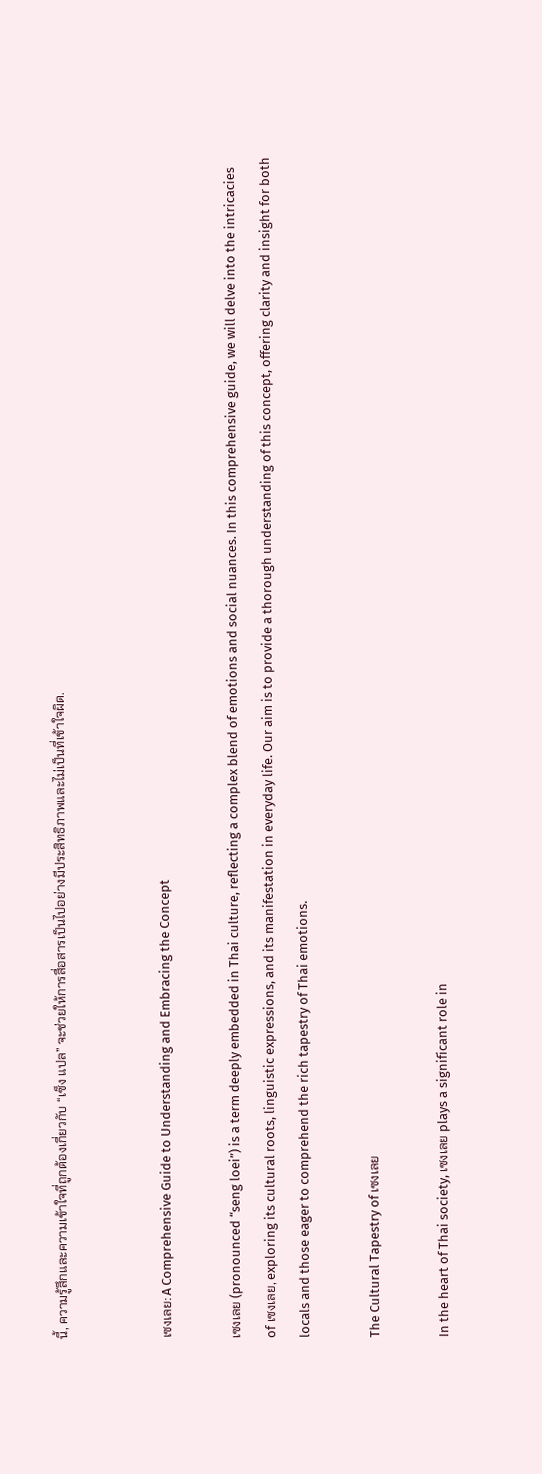นี้, ความรู้สึกและความเข้าใจที่ถูกต้องเกี่ยวกับ “เซ็ง แปล” จะช่วยให้การสื่อสารเป็นไปอย่างมีประสิทธิภาพและไม่เป็นที่เข้าใจผิด.


เซงเลย: A Comprehensive Guide to Understanding and Embracing the Concept

เซงเลย (pronounced “seng loei”) is a term deeply embedded in Thai culture, reflecting a complex blend of emotions and social nuances. In this comprehensive guide, we will delve into the intricacies of เซงเลย, exploring its cultural roots, linguistic expressions, and its manifestation in everyday life. Our aim is to provide a thorough understanding of this concept, offering clarity and insight for both locals and those eager to comprehend the rich tapestry of Thai emotions.

The Cultural Tapestry of เซงเลย

In the heart of Thai society, เซงเลย plays a significant role in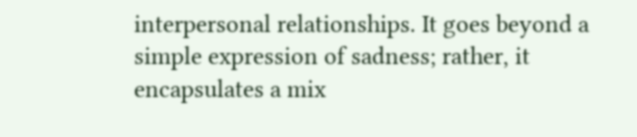interpersonal relationships. It goes beyond a simple expression of sadness; rather, it encapsulates a mix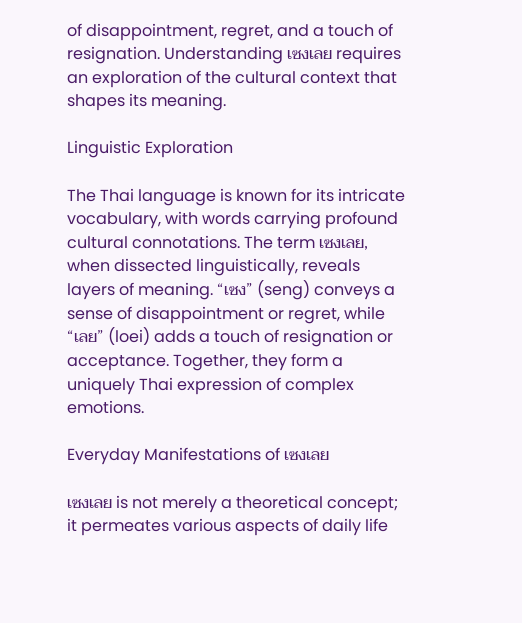of disappointment, regret, and a touch of resignation. Understanding เซงเลย requires an exploration of the cultural context that shapes its meaning.

Linguistic Exploration

The Thai language is known for its intricate vocabulary, with words carrying profound cultural connotations. The term เซงเลย, when dissected linguistically, reveals layers of meaning. “เซง” (seng) conveys a sense of disappointment or regret, while “เลย” (loei) adds a touch of resignation or acceptance. Together, they form a uniquely Thai expression of complex emotions.

Everyday Manifestations of เซงเลย

เซงเลย is not merely a theoretical concept; it permeates various aspects of daily life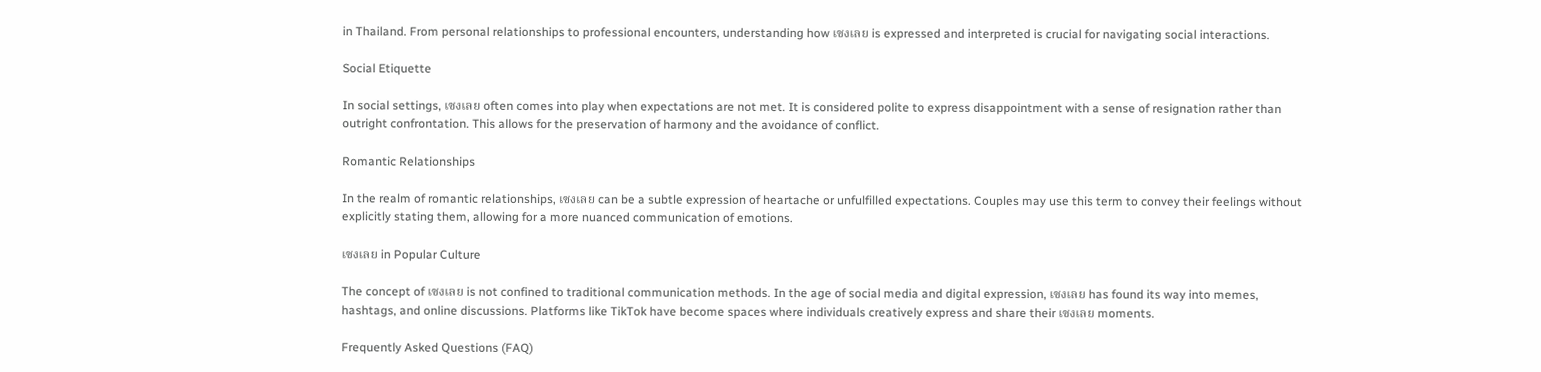in Thailand. From personal relationships to professional encounters, understanding how เซงเลย is expressed and interpreted is crucial for navigating social interactions.

Social Etiquette

In social settings, เซงเลย often comes into play when expectations are not met. It is considered polite to express disappointment with a sense of resignation rather than outright confrontation. This allows for the preservation of harmony and the avoidance of conflict.

Romantic Relationships

In the realm of romantic relationships, เซงเลย can be a subtle expression of heartache or unfulfilled expectations. Couples may use this term to convey their feelings without explicitly stating them, allowing for a more nuanced communication of emotions.

เซงเลย in Popular Culture

The concept of เซงเลย is not confined to traditional communication methods. In the age of social media and digital expression, เซงเลย has found its way into memes, hashtags, and online discussions. Platforms like TikTok have become spaces where individuals creatively express and share their เซงเลย moments.

Frequently Asked Questions (FAQ)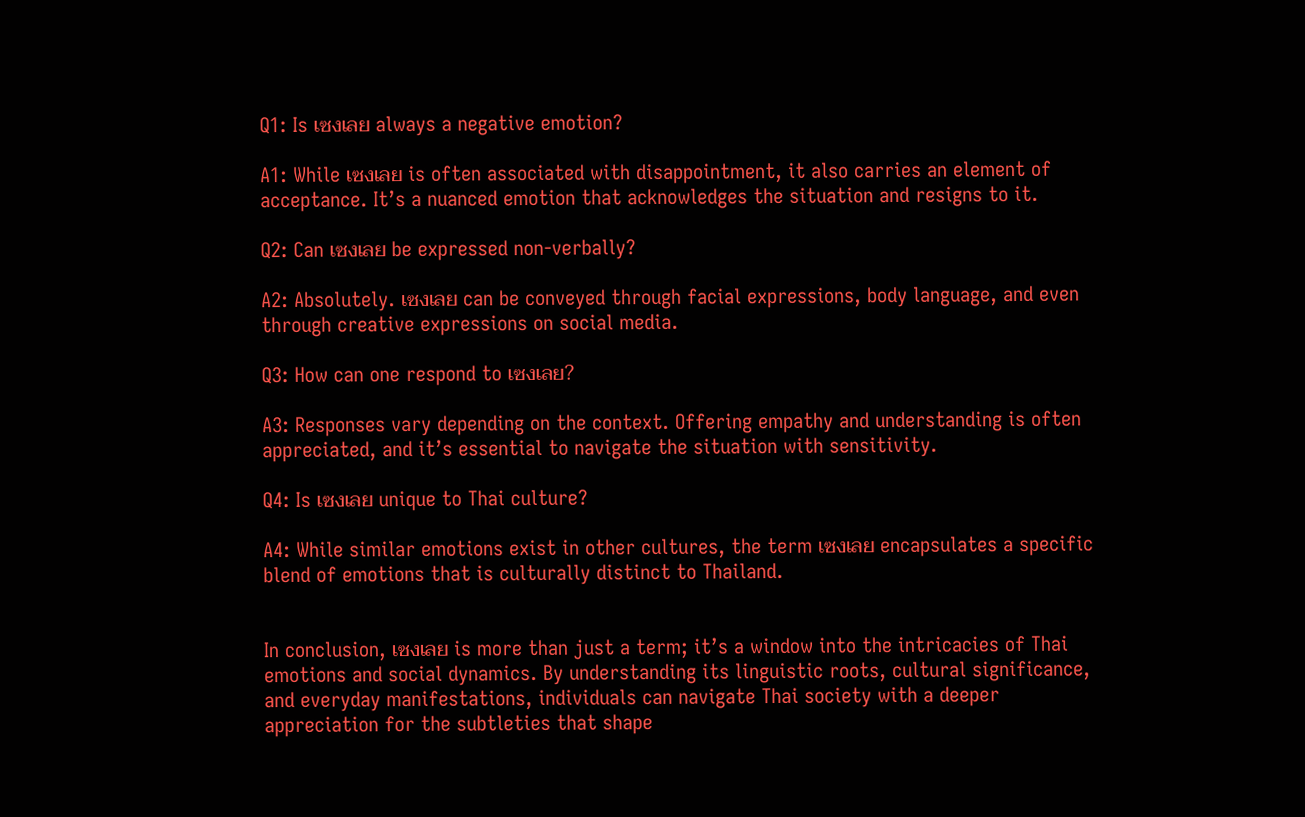Q1: Is เซงเลย always a negative emotion?

A1: While เซงเลย is often associated with disappointment, it also carries an element of acceptance. It’s a nuanced emotion that acknowledges the situation and resigns to it.

Q2: Can เซงเลย be expressed non-verbally?

A2: Absolutely. เซงเลย can be conveyed through facial expressions, body language, and even through creative expressions on social media.

Q3: How can one respond to เซงเลย?

A3: Responses vary depending on the context. Offering empathy and understanding is often appreciated, and it’s essential to navigate the situation with sensitivity.

Q4: Is เซงเลย unique to Thai culture?

A4: While similar emotions exist in other cultures, the term เซงเลย encapsulates a specific blend of emotions that is culturally distinct to Thailand.


In conclusion, เซงเลย is more than just a term; it’s a window into the intricacies of Thai emotions and social dynamics. By understanding its linguistic roots, cultural significance, and everyday manifestations, individuals can navigate Thai society with a deeper appreciation for the subtleties that shape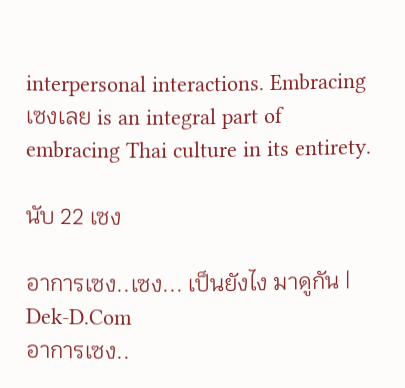interpersonal interactions. Embracing เซงเลย is an integral part of embracing Thai culture in its entirety.

นับ 22 เซง

อาการเซง..เซง... เป็นยังไง มาดูกัน | Dek-D.Com
อาการเซง..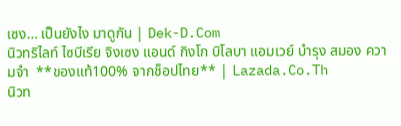เซง… เป็นยังไง มาดูกัน | Dek-D.Com
นิวทริไลท์ ไซบีเรีย จิงเซง แอนด์ กิงโก บิโลบา แอมเวย์ บำรุง สมอง ความจำ  **ของแท้100% จากช็อปไทย** | Lazada.Co.Th
นิวท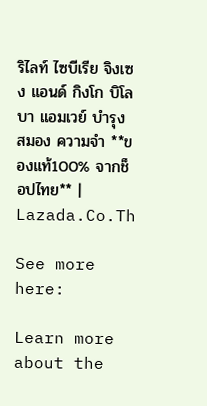ริไลท์ ไซบีเรีย จิงเซง แอนด์ กิงโก บิโลบา แอมเวย์ บำรุง สมอง ความจำ **ของแท้100% จากช็อปไทย** | Lazada.Co.Th

See more here:

Learn more about the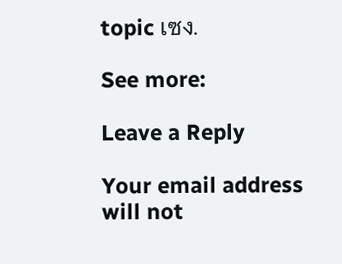topic เซง.

See more:

Leave a Reply

Your email address will not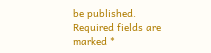be published. Required fields are marked *